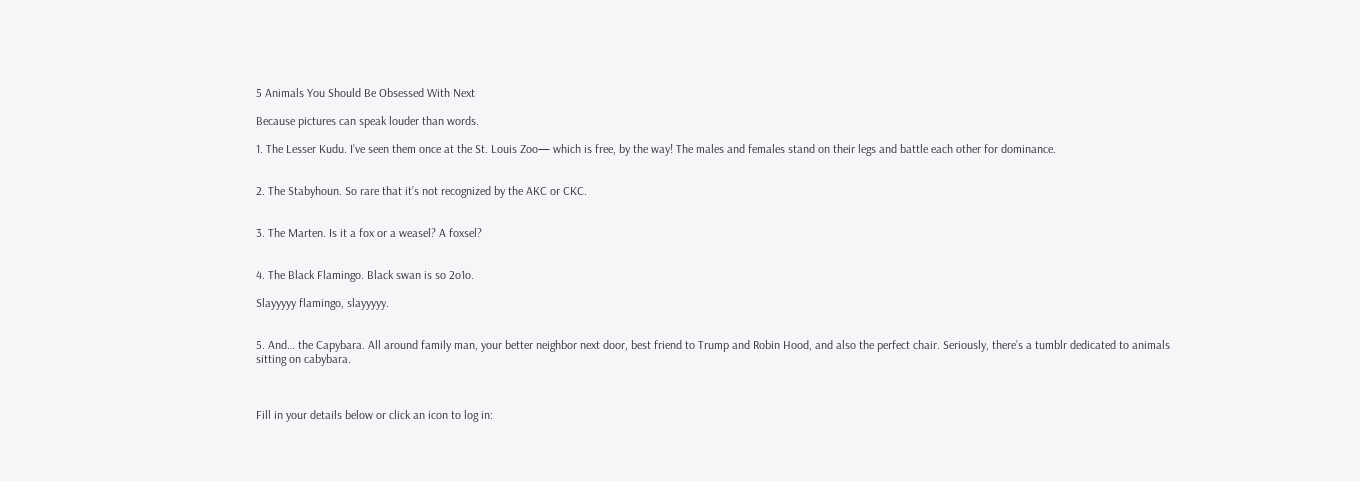5 Animals You Should Be Obsessed With Next

Because pictures can speak louder than words.

1. The Lesser Kudu. I’ve seen them once at the St. Louis Zoo— which is free, by the way! The males and females stand on their legs and battle each other for dominance.


2. The Stabyhoun. So rare that it’s not recognized by the AKC or CKC.


3. The Marten. Is it a fox or a weasel? A foxsel?


4. The Black Flamingo. Black swan is so 2o1o.

Slayyyyy flamingo, slayyyyy.


5. And… the Capybara. All around family man, your better neighbor next door, best friend to Trump and Robin Hood, and also the perfect chair. Seriously, there’s a tumblr dedicated to animals sitting on cabybara.



Fill in your details below or click an icon to log in: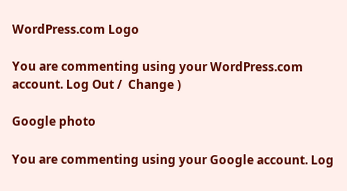WordPress.com Logo

You are commenting using your WordPress.com account. Log Out /  Change )

Google photo

You are commenting using your Google account. Log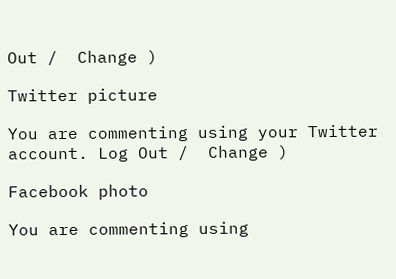Out /  Change )

Twitter picture

You are commenting using your Twitter account. Log Out /  Change )

Facebook photo

You are commenting using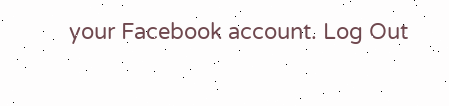your Facebook account. Log Out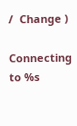/  Change )

Connecting to %s